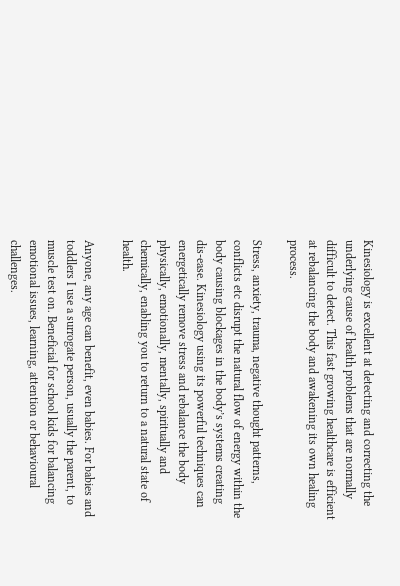Kinesiology is excellent at detecting and correcting the underlying cause of health problems that are normally difficult to detect. This fast growing healthcare is efficient at rebalancing the body and awakening its own healing process.

Stress, anxiety, trauma, negative thought patterns, conflicts etc disrupt the natural flow of energy within the body causing blockages in the body’s systems creating dis-ease. Kinesiology using its powerful techniques can energetically remove stress and rebalance the body physically, emotionally, mentally, spiritually and chemically, enabling you to return to a natural state of health.

Anyone, any age can benefit, even babies. For babies and toddlers I use a surrogate person, usually the parent, to muscle test on. Beneficial for school kids for balancing emotional issues, learning, attention or behavioural challenges.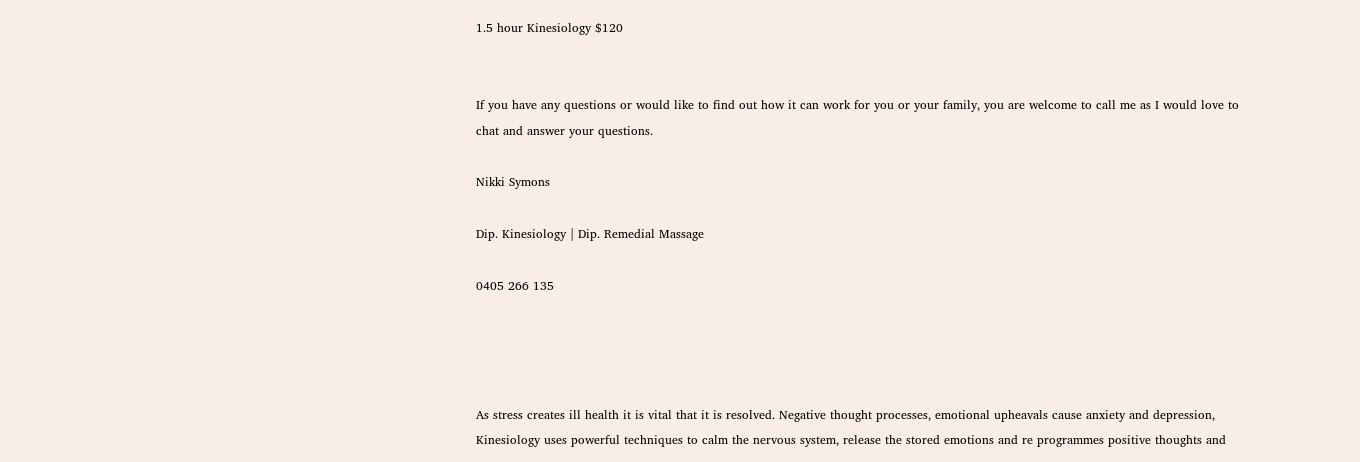1.5 hour Kinesiology $120


If you have any questions or would like to find out how it can work for you or your family, you are welcome to call me as I would love to chat and answer your questions.

Nikki Symons

Dip. Kinesiology | Dip. Remedial Massage

0405 266 135




As stress creates ill health it is vital that it is resolved. Negative thought processes, emotional upheavals cause anxiety and depression, Kinesiology uses powerful techniques to calm the nervous system, release the stored emotions and re programmes positive thoughts and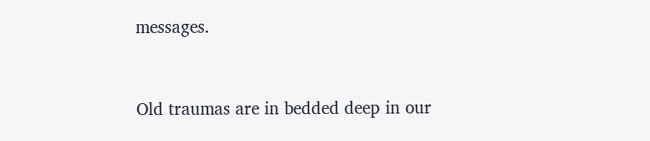messages.



Old traumas are in bedded deep in our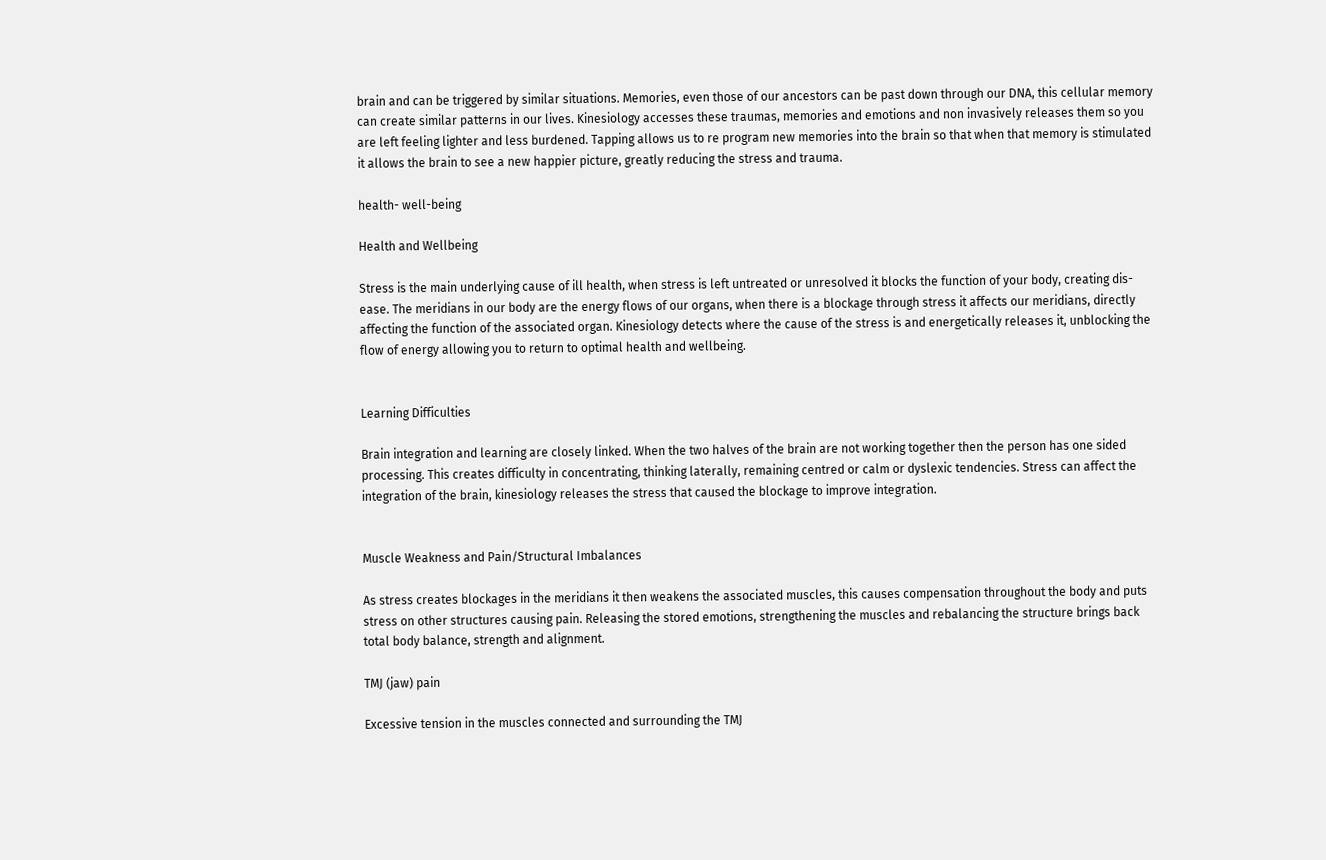brain and can be triggered by similar situations. Memories, even those of our ancestors can be past down through our DNA, this cellular memory can create similar patterns in our lives. Kinesiology accesses these traumas, memories and emotions and non invasively releases them so you are left feeling lighter and less burdened. Tapping allows us to re program new memories into the brain so that when that memory is stimulated it allows the brain to see a new happier picture, greatly reducing the stress and trauma.

health- well-being

Health and Wellbeing

Stress is the main underlying cause of ill health, when stress is left untreated or unresolved it blocks the function of your body, creating dis-ease. The meridians in our body are the energy flows of our organs, when there is a blockage through stress it affects our meridians, directly affecting the function of the associated organ. Kinesiology detects where the cause of the stress is and energetically releases it, unblocking the flow of energy allowing you to return to optimal health and wellbeing.


Learning Difficulties

Brain integration and learning are closely linked. When the two halves of the brain are not working together then the person has one sided processing. This creates difficulty in concentrating, thinking laterally, remaining centred or calm or dyslexic tendencies. Stress can affect the integration of the brain, kinesiology releases the stress that caused the blockage to improve integration.


Muscle Weakness and Pain/Structural Imbalances

As stress creates blockages in the meridians it then weakens the associated muscles, this causes compensation throughout the body and puts stress on other structures causing pain. Releasing the stored emotions, strengthening the muscles and rebalancing the structure brings back total body balance, strength and alignment.

TMJ (jaw) pain

Excessive tension in the muscles connected and surrounding the TMJ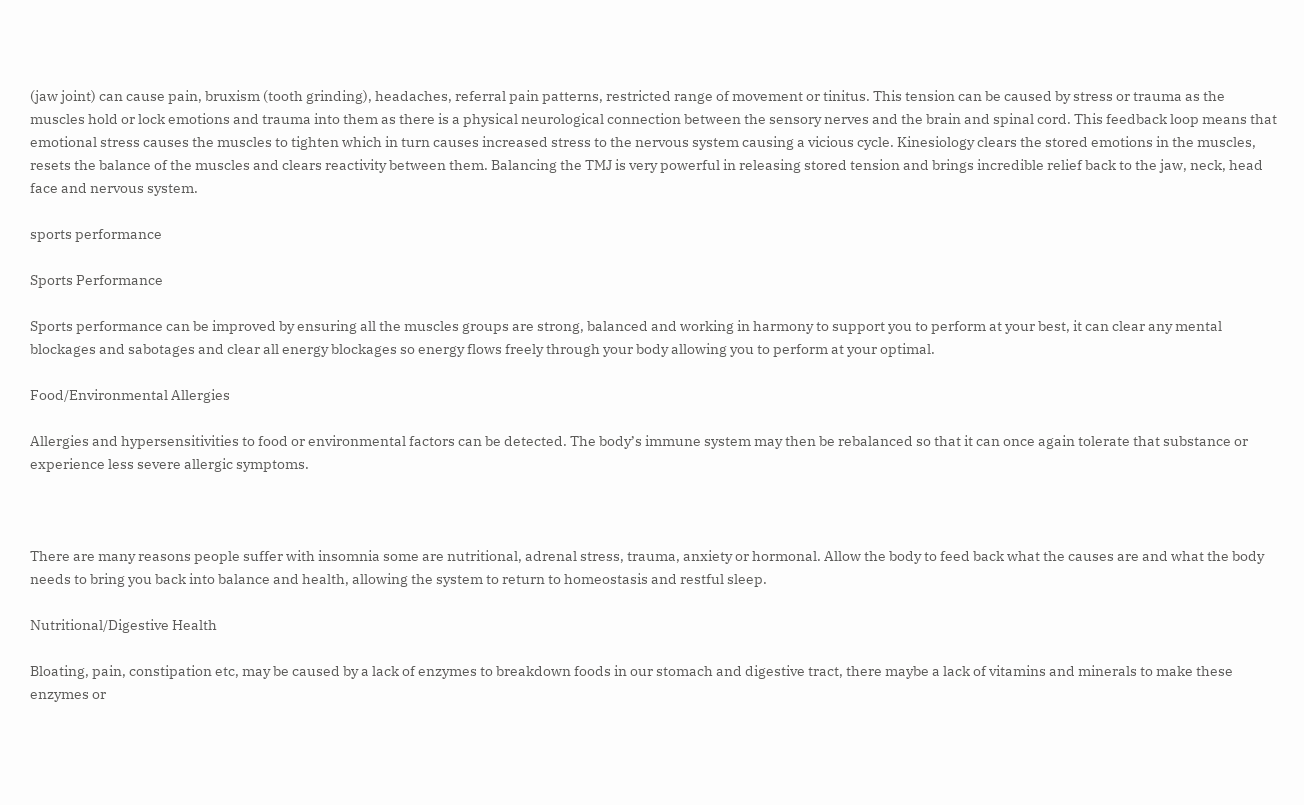(jaw joint) can cause pain, bruxism (tooth grinding), headaches, referral pain patterns, restricted range of movement or tinitus. This tension can be caused by stress or trauma as the muscles hold or lock emotions and trauma into them as there is a physical neurological connection between the sensory nerves and the brain and spinal cord. This feedback loop means that emotional stress causes the muscles to tighten which in turn causes increased stress to the nervous system causing a vicious cycle. Kinesiology clears the stored emotions in the muscles, resets the balance of the muscles and clears reactivity between them. Balancing the TMJ is very powerful in releasing stored tension and brings incredible relief back to the jaw, neck, head face and nervous system.

sports performance

Sports Performance

Sports performance can be improved by ensuring all the muscles groups are strong, balanced and working in harmony to support you to perform at your best, it can clear any mental blockages and sabotages and clear all energy blockages so energy flows freely through your body allowing you to perform at your optimal.

Food/Environmental Allergies

Allergies and hypersensitivities to food or environmental factors can be detected. The body’s immune system may then be rebalanced so that it can once again tolerate that substance or experience less severe allergic symptoms.



There are many reasons people suffer with insomnia some are nutritional, adrenal stress, trauma, anxiety or hormonal. Allow the body to feed back what the causes are and what the body needs to bring you back into balance and health, allowing the system to return to homeostasis and restful sleep.

Nutritional/Digestive Health

Bloating, pain, constipation etc, may be caused by a lack of enzymes to breakdown foods in our stomach and digestive tract, there maybe a lack of vitamins and minerals to make these enzymes or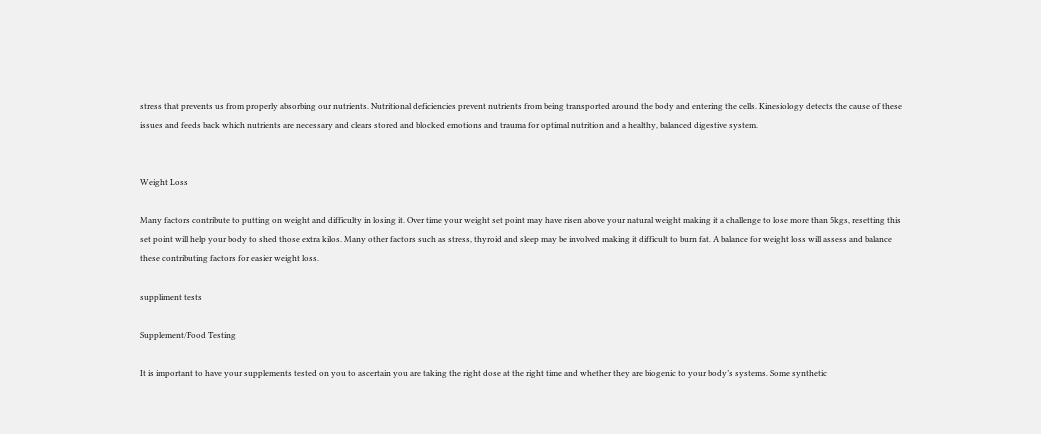stress that prevents us from properly absorbing our nutrients. Nutritional deficiencies prevent nutrients from being transported around the body and entering the cells. Kinesiology detects the cause of these issues and feeds back which nutrients are necessary and clears stored and blocked emotions and trauma for optimal nutrition and a healthy, balanced digestive system.


Weight Loss

Many factors contribute to putting on weight and difficulty in losing it. Over time your weight set point may have risen above your natural weight making it a challenge to lose more than 5kgs, resetting this set point will help your body to shed those extra kilos. Many other factors such as stress, thyroid and sleep may be involved making it difficult to burn fat. A balance for weight loss will assess and balance these contributing factors for easier weight loss.

suppliment tests

Supplement/Food Testing

It is important to have your supplements tested on you to ascertain you are taking the right dose at the right time and whether they are biogenic to your body’s systems. Some synthetic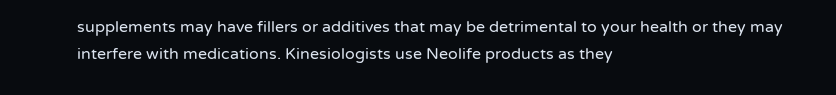supplements may have fillers or additives that may be detrimental to your health or they may interfere with medications. Kinesiologists use Neolife products as they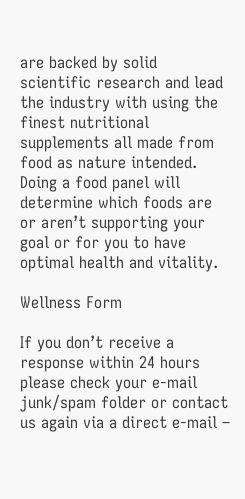are backed by solid scientific research and lead the industry with using the finest nutritional supplements all made from food as nature intended. Doing a food panel will determine which foods are or aren’t supporting your goal or for you to have optimal health and vitality.

Wellness Form

If you don’t receive a response within 24 hours please check your e-mail junk/spam folder or contact us again via a direct e-mail –